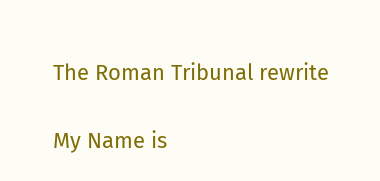The Roman Tribunal rewrite

My Name is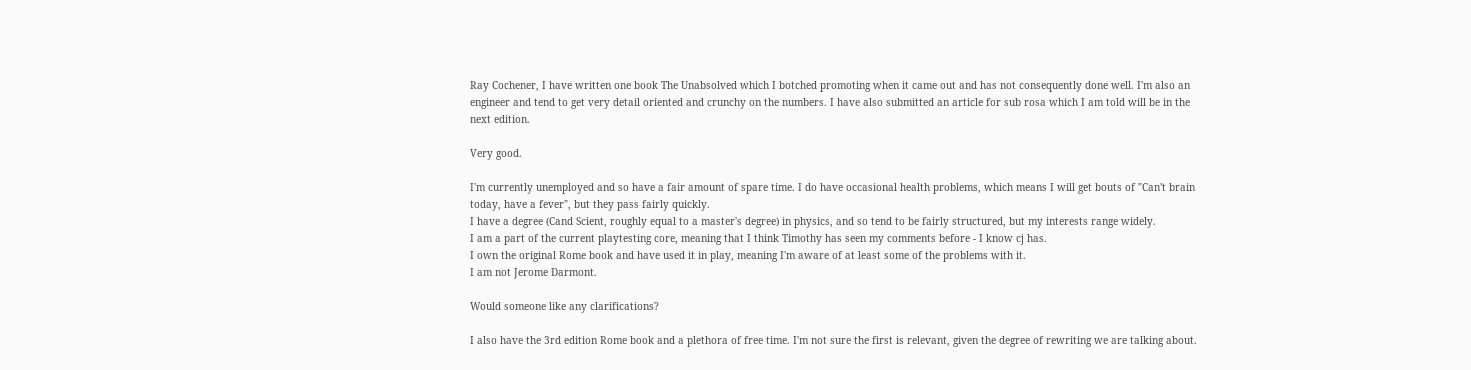Ray Cochener, I have written one book The Unabsolved which I botched promoting when it came out and has not consequently done well. I'm also an engineer and tend to get very detail oriented and crunchy on the numbers. I have also submitted an article for sub rosa which I am told will be in the next edition.

Very good.

I'm currently unemployed and so have a fair amount of spare time. I do have occasional health problems, which means I will get bouts of "Can't brain today, have a fever", but they pass fairly quickly.
I have a degree (Cand Scient, roughly equal to a master's degree) in physics, and so tend to be fairly structured, but my interests range widely.
I am a part of the current playtesting core, meaning that I think Timothy has seen my comments before - I know cj has.
I own the original Rome book and have used it in play, meaning I'm aware of at least some of the problems with it.
I am not Jerome Darmont.

Would someone like any clarifications?

I also have the 3rd edition Rome book and a plethora of free time. I'm not sure the first is relevant, given the degree of rewriting we are talking about.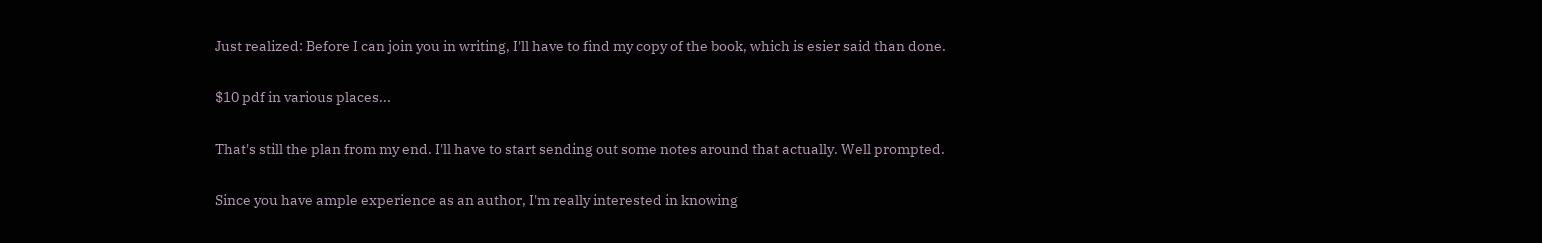Just realized: Before I can join you in writing, I'll have to find my copy of the book, which is esier said than done.

$10 pdf in various places...

That's still the plan from my end. I'll have to start sending out some notes around that actually. Well prompted.

Since you have ample experience as an author, I'm really interested in knowing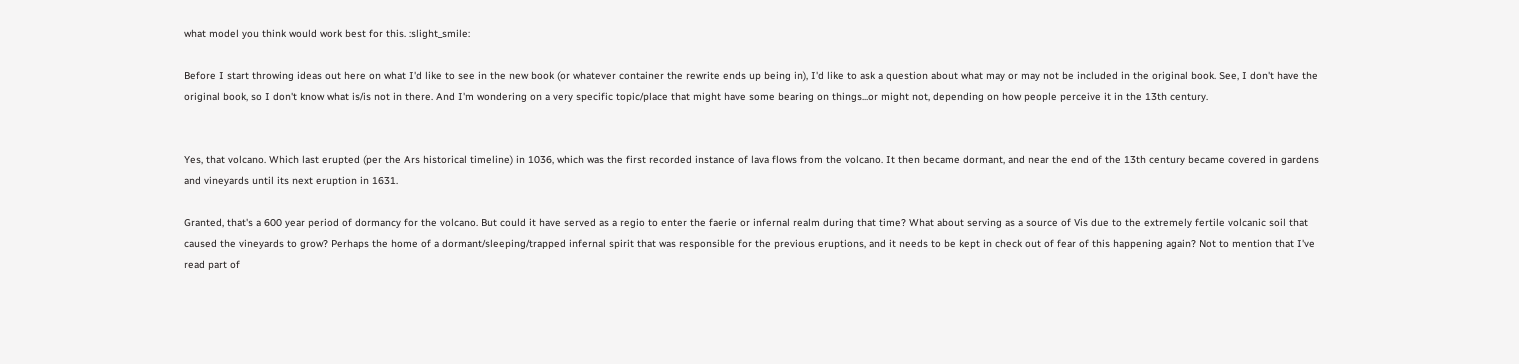what model you think would work best for this. :slight_smile:

Before I start throwing ideas out here on what I'd like to see in the new book (or whatever container the rewrite ends up being in), I'd like to ask a question about what may or may not be included in the original book. See, I don't have the original book, so I don't know what is/is not in there. And I'm wondering on a very specific topic/place that might have some bearing on things...or might not, depending on how people perceive it in the 13th century.


Yes, that volcano. Which last erupted (per the Ars historical timeline) in 1036, which was the first recorded instance of lava flows from the volcano. It then became dormant, and near the end of the 13th century became covered in gardens and vineyards until its next eruption in 1631.

Granted, that's a 600 year period of dormancy for the volcano. But could it have served as a regio to enter the faerie or infernal realm during that time? What about serving as a source of Vis due to the extremely fertile volcanic soil that caused the vineyards to grow? Perhaps the home of a dormant/sleeping/trapped infernal spirit that was responsible for the previous eruptions, and it needs to be kept in check out of fear of this happening again? Not to mention that I've read part of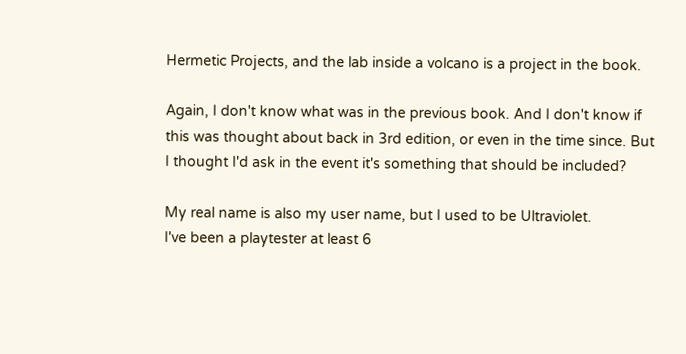Hermetic Projects, and the lab inside a volcano is a project in the book.

Again, I don't know what was in the previous book. And I don't know if this was thought about back in 3rd edition, or even in the time since. But I thought I'd ask in the event it's something that should be included?

My real name is also my user name, but I used to be Ultraviolet.
I've been a playtester at least 6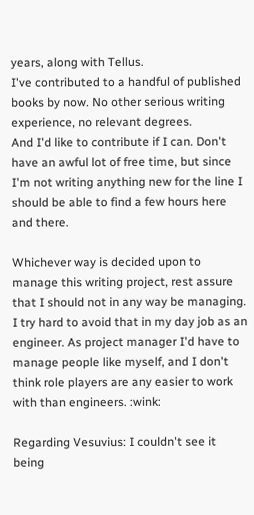years, along with Tellus.
I've contributed to a handful of published books by now. No other serious writing experience, no relevant degrees.
And I'd like to contribute if I can. Don't have an awful lot of free time, but since I'm not writing anything new for the line I should be able to find a few hours here and there.

Whichever way is decided upon to manage this writing project, rest assure that I should not in any way be managing. I try hard to avoid that in my day job as an engineer. As project manager I'd have to manage people like myself, and I don't think role players are any easier to work with than engineers. :wink:

Regarding Vesuvius: I couldn't see it being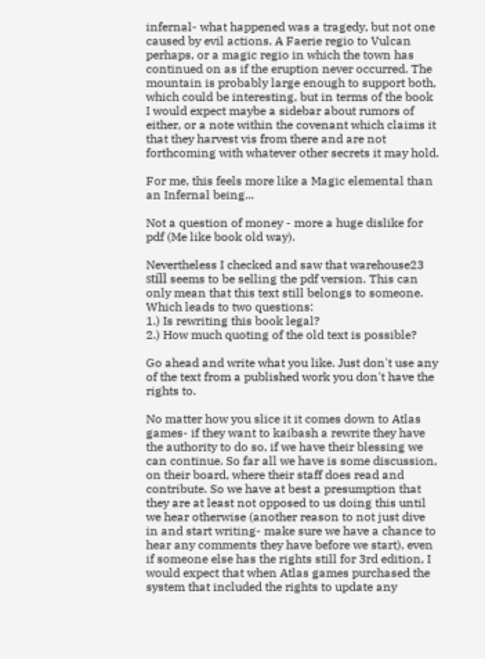infernal- what happened was a tragedy, but not one caused by evil actions. A Faerie regio to Vulcan perhaps, or a magic regio in which the town has continued on as if the eruption never occurred. The mountain is probably large enough to support both, which could be interesting, but in terms of the book I would expect maybe a sidebar about rumors of either, or a note within the covenant which claims it that they harvest vis from there and are not forthcoming with whatever other secrets it may hold.

For me, this feels more like a Magic elemental than an Infernal being...

Not a question of money - more a huge dislike for pdf (Me like book old way).

Nevertheless I checked and saw that warehouse23 stíll seems to be selling the pdf version. This can only mean that this text still belongs to someone. Which leads to two questions:
1.) Is rewriting this book legal?
2.) How much quoting of the old text is possible?

Go ahead and write what you like. Just don't use any of the text from a published work you don't have the rights to.

No matter how you slice it it comes down to Atlas games- if they want to kaibash a rewrite they have the authority to do so, if we have their blessing we can continue. So far all we have is some discussion, on their board, where their staff does read and contribute. So we have at best a presumption that they are at least not opposed to us doing this until we hear otherwise (another reason to not just dive in and start writing- make sure we have a chance to hear any comments they have before we start), even if someone else has the rights still for 3rd edition, I would expect that when Atlas games purchased the system that included the rights to update any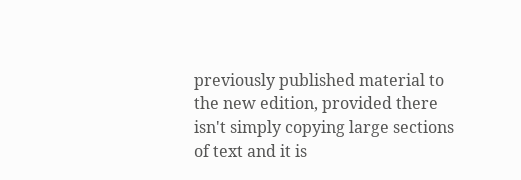previously published material to the new edition, provided there isn't simply copying large sections of text and it is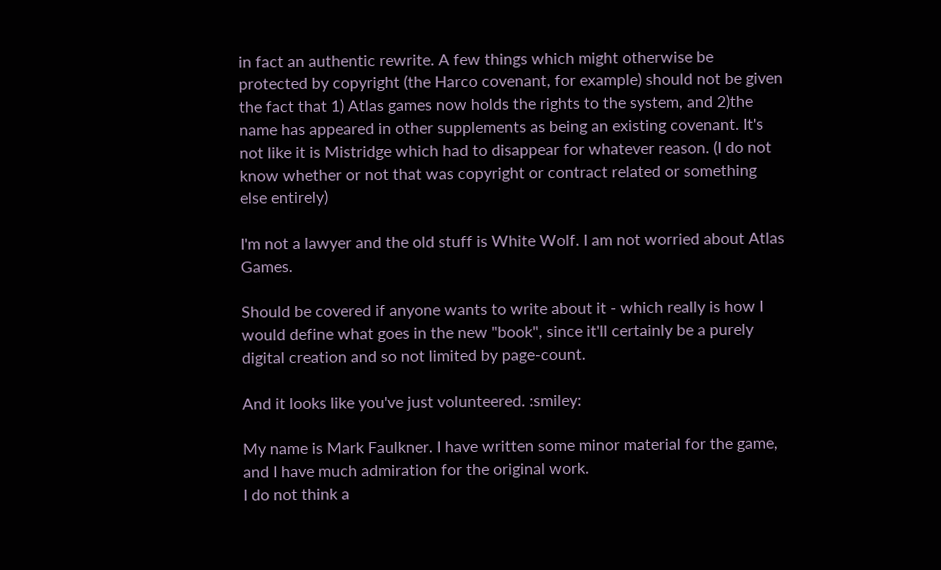in fact an authentic rewrite. A few things which might otherwise be protected by copyright (the Harco covenant, for example) should not be given the fact that 1) Atlas games now holds the rights to the system, and 2)the name has appeared in other supplements as being an existing covenant. It's not like it is Mistridge which had to disappear for whatever reason. (I do not know whether or not that was copyright or contract related or something else entirely)

I'm not a lawyer and the old stuff is White Wolf. I am not worried about Atlas Games.

Should be covered if anyone wants to write about it - which really is how I would define what goes in the new "book", since it'll certainly be a purely digital creation and so not limited by page-count.

And it looks like you've just volunteered. :smiley:

My name is Mark Faulkner. I have written some minor material for the game, and I have much admiration for the original work.
I do not think a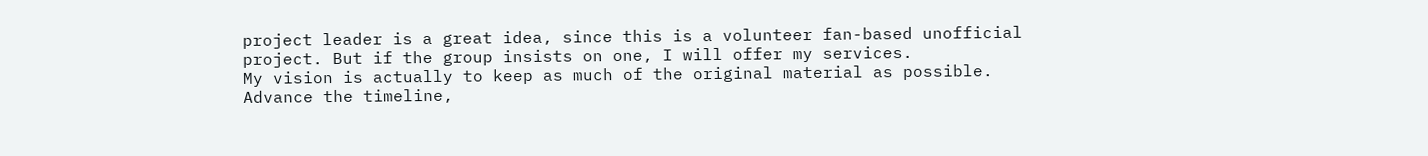project leader is a great idea, since this is a volunteer fan-based unofficial project. But if the group insists on one, I will offer my services.
My vision is actually to keep as much of the original material as possible. Advance the timeline,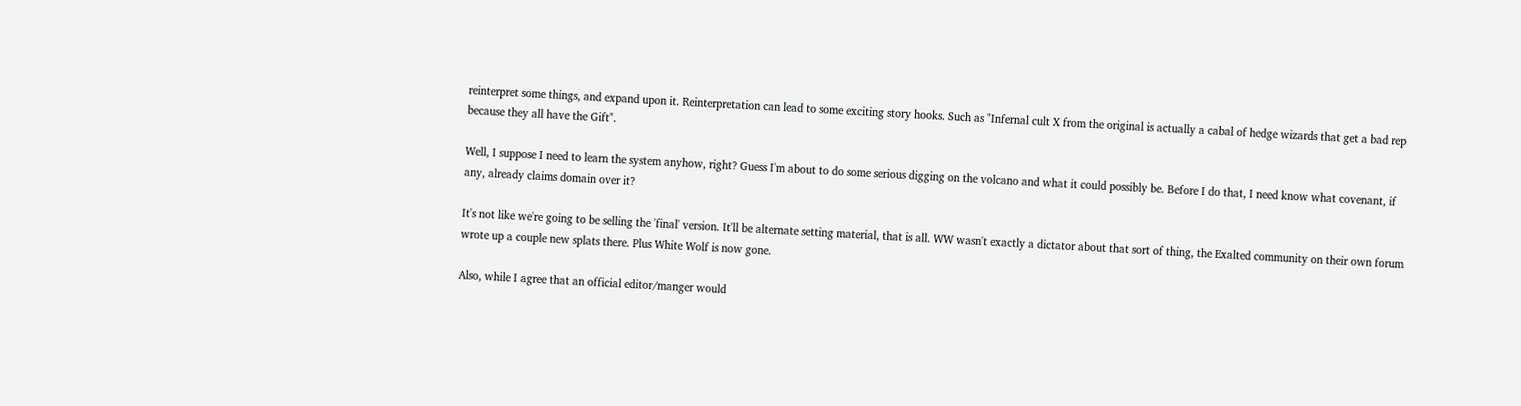reinterpret some things, and expand upon it. Reinterpretation can lead to some exciting story hooks. Such as "Infernal cult X from the original is actually a cabal of hedge wizards that get a bad rep because they all have the Gift".

Well, I suppose I need to learn the system anyhow, right? Guess I'm about to do some serious digging on the volcano and what it could possibly be. Before I do that, I need know what covenant, if any, already claims domain over it?

It's not like we're going to be selling the 'final' version. It'll be alternate setting material, that is all. WW wasn't exactly a dictator about that sort of thing, the Exalted community on their own forum wrote up a couple new splats there. Plus White Wolf is now gone.

Also, while I agree that an official editor/manger would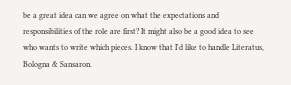be a great idea can we agree on what the expectations and responsibilities of the role are first? It might also be a good idea to see who wants to write which pieces. I know that I'd like to handle Literatus, Bologna & Sansaron.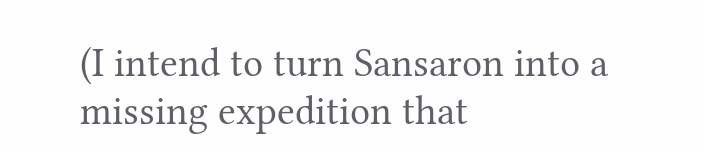(I intend to turn Sansaron into a missing expedition that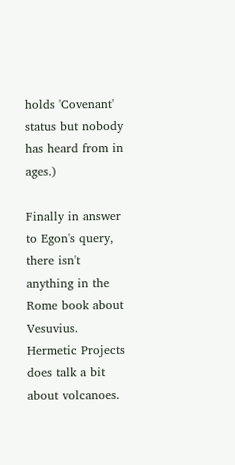holds 'Covenant' status but nobody has heard from in ages.)

Finally in answer to Egon's query, there isn't anything in the Rome book about Vesuvius. Hermetic Projects does talk a bit about volcanoes.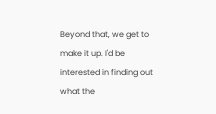Beyond that, we get to make it up. I'd be interested in finding out what the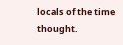locals of the time thought.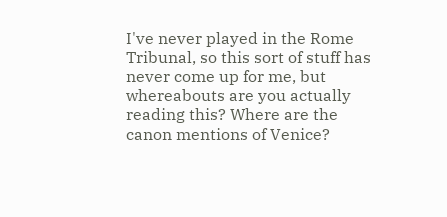I've never played in the Rome Tribunal, so this sort of stuff has never come up for me, but whereabouts are you actually reading this? Where are the canon mentions of Venice?